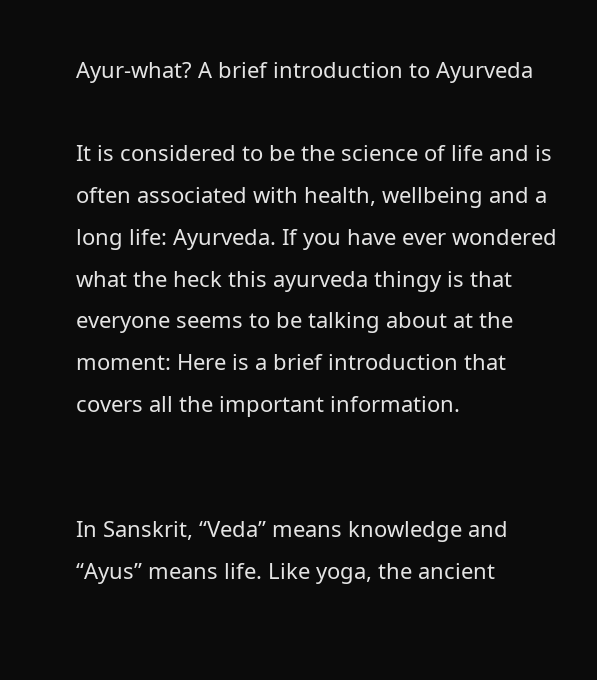Ayur-what? A brief introduction to Ayurveda

It is considered to be the science of life and is often associated with health, wellbeing and a long life: Ayurveda. If you have ever wondered what the heck this ayurveda thingy is that everyone seems to be talking about at the moment: Here is a brief introduction that covers all the important information.


In Sanskrit, “Veda” means knowledge and “Ayus” means life. Like yoga, the ancient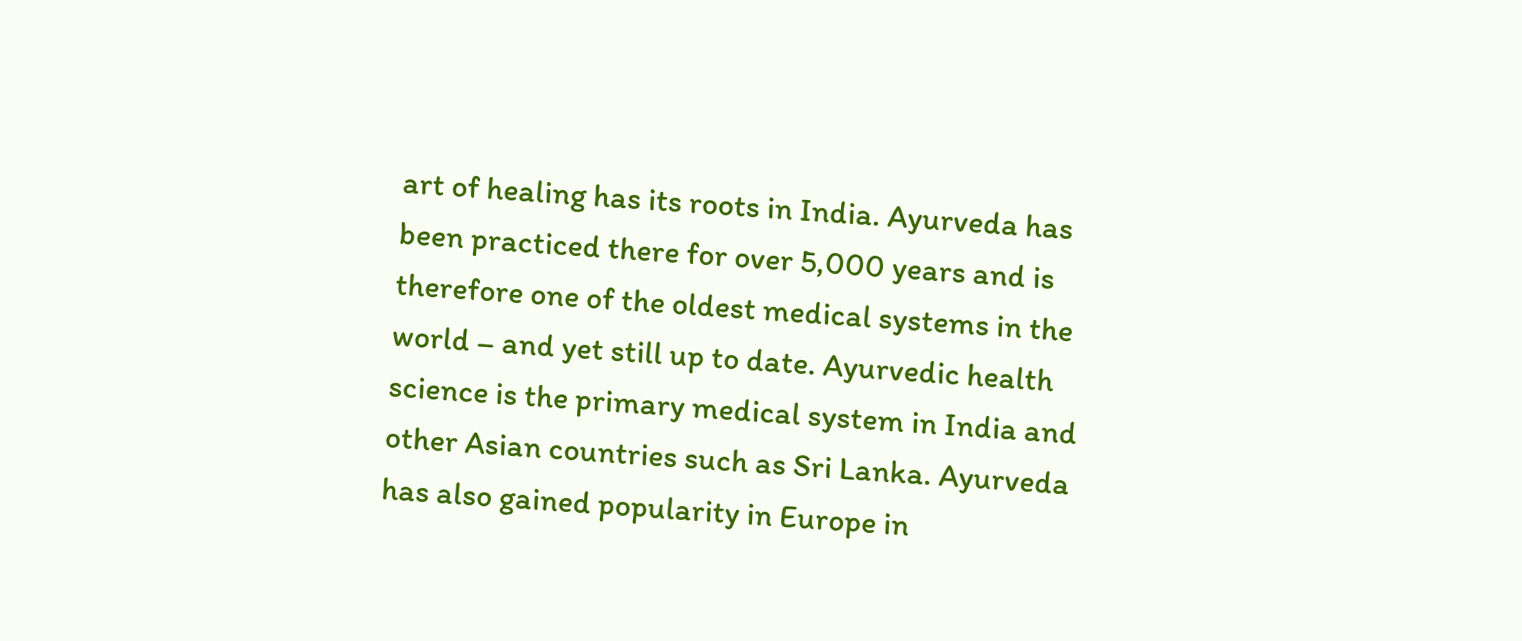art of healing has its roots in India. Ayurveda has been practiced there for over 5,000 years and is therefore one of the oldest medical systems in the world – and yet still up to date. Ayurvedic health science is the primary medical system in India and other Asian countries such as Sri Lanka. Ayurveda has also gained popularity in Europe in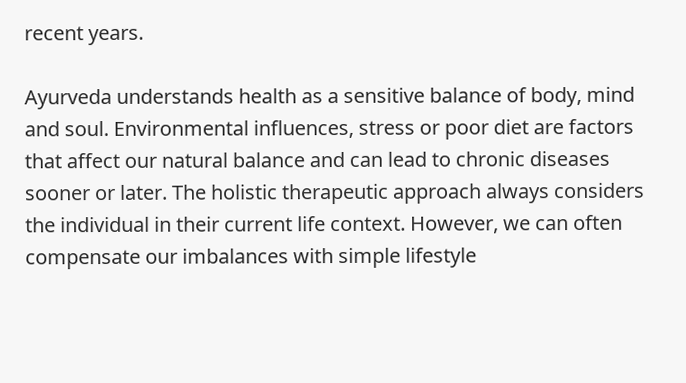recent years.

Ayurveda understands health as a sensitive balance of body, mind and soul. Environmental influences, stress or poor diet are factors that affect our natural balance and can lead to chronic diseases sooner or later. The holistic therapeutic approach always considers the individual in their current life context. However, we can often compensate our imbalances with simple lifestyle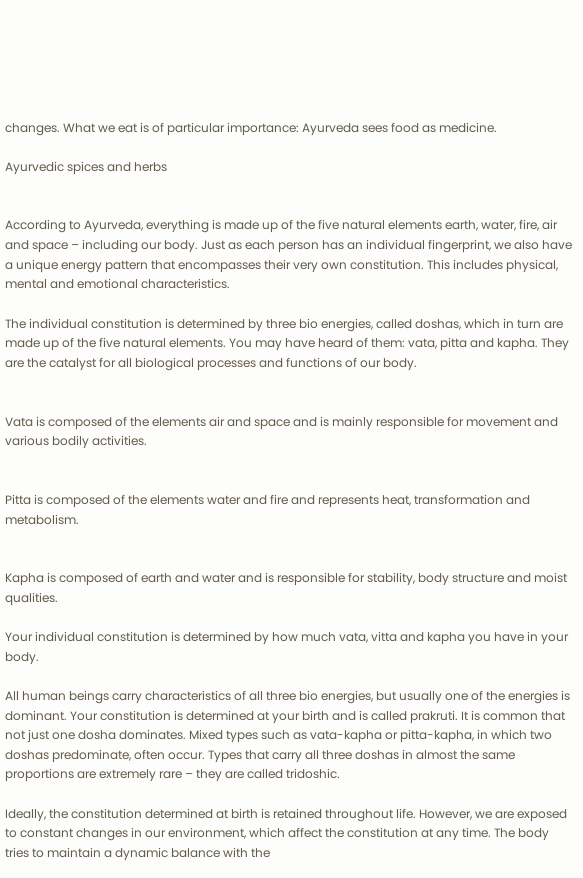changes. What we eat is of particular importance: Ayurveda sees food as medicine.

Ayurvedic spices and herbs


According to Ayurveda, everything is made up of the five natural elements earth, water, fire, air and space – including our body. Just as each person has an individual fingerprint, we also have a unique energy pattern that encompasses their very own constitution. This includes physical, mental and emotional characteristics.

The individual constitution is determined by three bio energies, called doshas, which in turn are made up of the five natural elements. You may have heard of them: vata, pitta and kapha. They are the catalyst for all biological processes and functions of our body.


Vata is composed of the elements air and space and is mainly responsible for movement and various bodily activities.


Pitta is composed of the elements water and fire and represents heat, transformation and metabolism.


Kapha is composed of earth and water and is responsible for stability, body structure and moist qualities.

Your individual constitution is determined by how much vata, vitta and kapha you have in your body.

All human beings carry characteristics of all three bio energies, but usually one of the energies is dominant. Your constitution is determined at your birth and is called prakruti. It is common that not just one dosha dominates. Mixed types such as vata-kapha or pitta-kapha, in which two doshas predominate, often occur. Types that carry all three doshas in almost the same proportions are extremely rare – they are called tridoshic.

Ideally, the constitution determined at birth is retained throughout life. However, we are exposed to constant changes in our environment, which affect the constitution at any time. The body tries to maintain a dynamic balance with the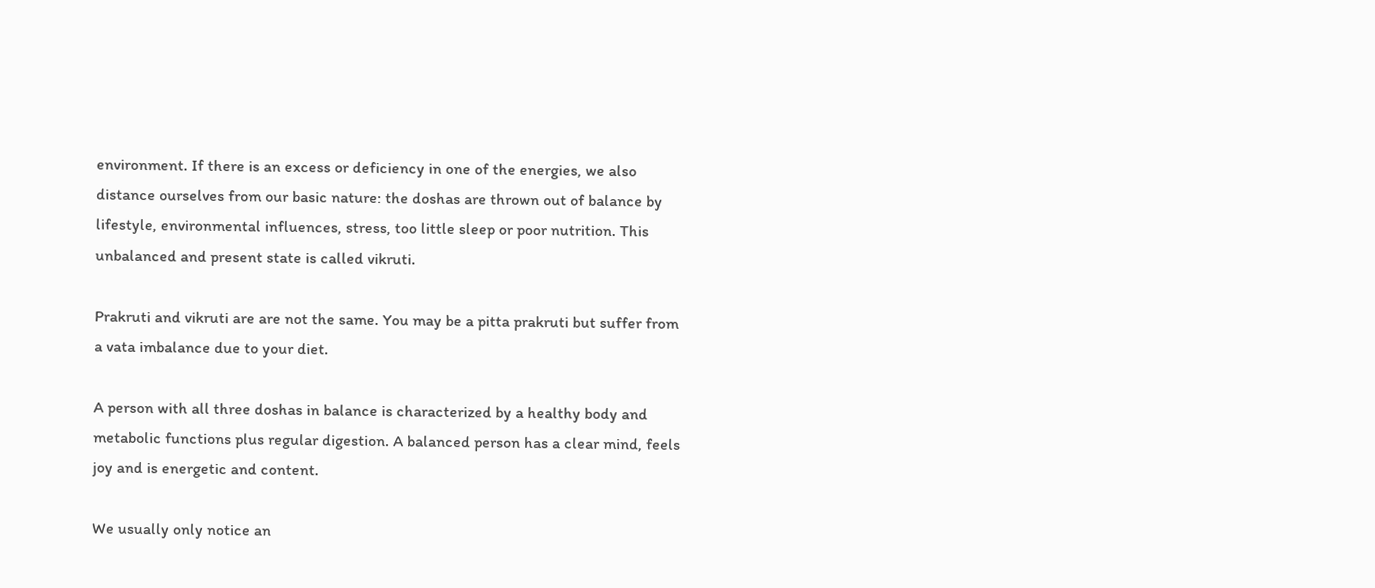environment. If there is an excess or deficiency in one of the energies, we also distance ourselves from our basic nature: the doshas are thrown out of balance by lifestyle, environmental influences, stress, too little sleep or poor nutrition. This unbalanced and present state is called vikruti.

Prakruti and vikruti are are not the same. You may be a pitta prakruti but suffer from a vata imbalance due to your diet.

A person with all three doshas in balance is characterized by a healthy body and metabolic functions plus regular digestion. A balanced person has a clear mind, feels joy and is energetic and content.

We usually only notice an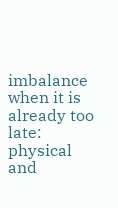imbalance when it is already too late: physical and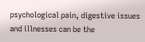psychological pain, digestive issues and illnesses can be the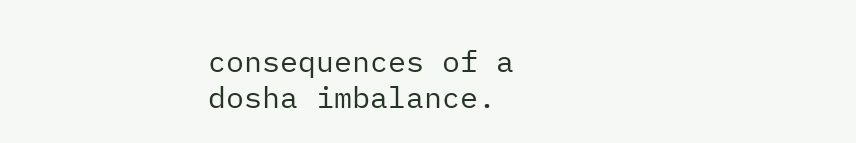consequences of a dosha imbalance.